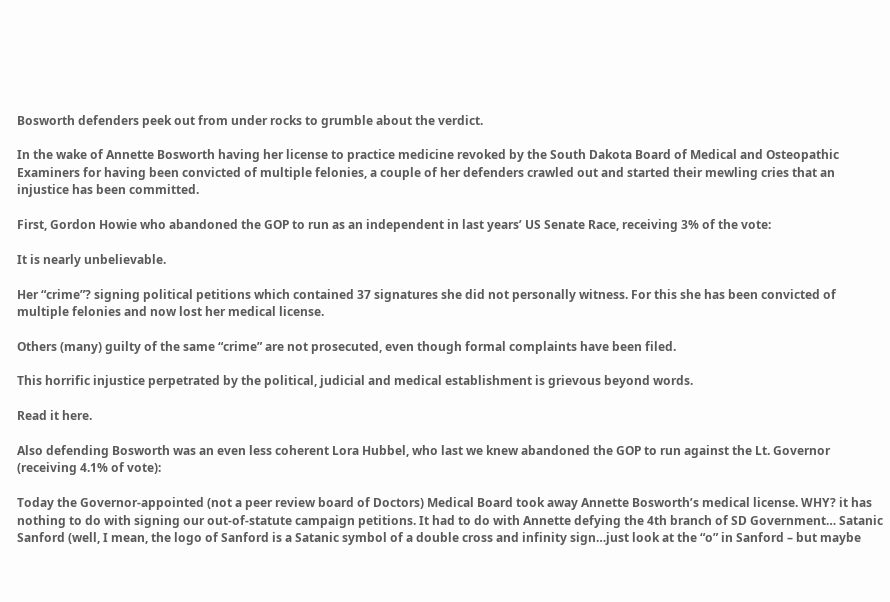Bosworth defenders peek out from under rocks to grumble about the verdict.

In the wake of Annette Bosworth having her license to practice medicine revoked by the South Dakota Board of Medical and Osteopathic Examiners for having been convicted of multiple felonies, a couple of her defenders crawled out and started their mewling cries that an injustice has been committed.

First, Gordon Howie who abandoned the GOP to run as an independent in last years’ US Senate Race, receiving 3% of the vote:

It is nearly unbelievable.

Her “crime”? signing political petitions which contained 37 signatures she did not personally witness. For this she has been convicted of multiple felonies and now lost her medical license.

Others (many) guilty of the same “crime” are not prosecuted, even though formal complaints have been filed.

This horrific injustice perpetrated by the political, judicial and medical establishment is grievous beyond words.

Read it here.

Also defending Bosworth was an even less coherent Lora Hubbel, who last we knew abandoned the GOP to run against the Lt. Governor (receiving 4.1% of vote):

Today the Governor-appointed (not a peer review board of Doctors) Medical Board took away Annette Bosworth’s medical license. WHY? it has nothing to do with signing our out-of-statute campaign petitions. It had to do with Annette defying the 4th branch of SD Government… Satanic Sanford (well, I mean, the logo of Sanford is a Satanic symbol of a double cross and infinity sign…just look at the “o” in Sanford – but maybe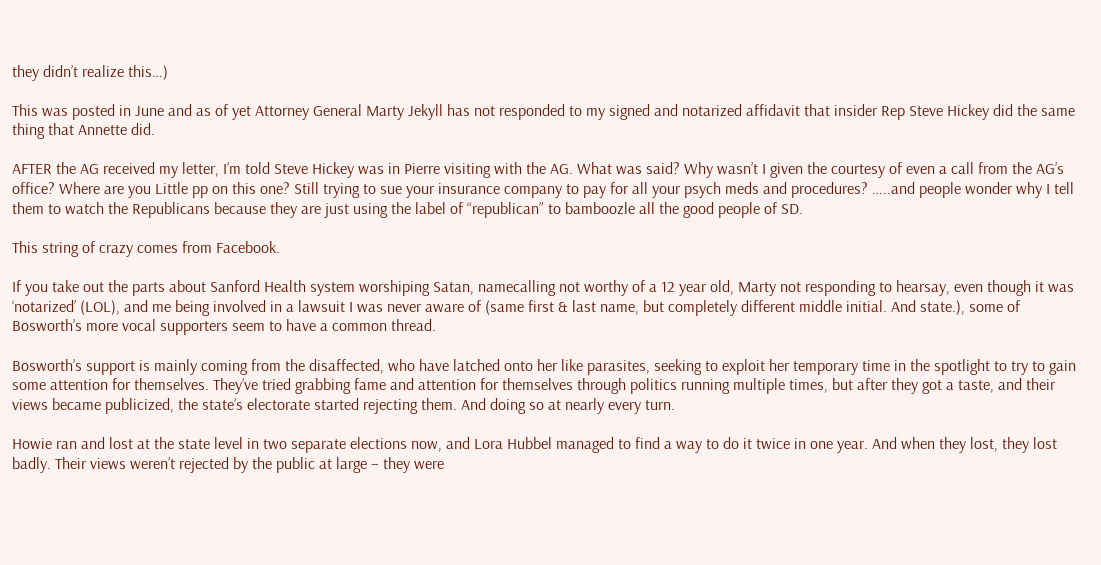they didn’t realize this…)

This was posted in June and as of yet Attorney General Marty Jekyll has not responded to my signed and notarized affidavit that insider Rep Steve Hickey did the same thing that Annette did.

AFTER the AG received my letter, I’m told Steve Hickey was in Pierre visiting with the AG. What was said? Why wasn’t I given the courtesy of even a call from the AG’s office? Where are you Little pp on this one? Still trying to sue your insurance company to pay for all your psych meds and procedures? …..and people wonder why I tell them to watch the Republicans because they are just using the label of “republican” to bamboozle all the good people of SD.

This string of crazy comes from Facebook.

If you take out the parts about Sanford Health system worshiping Satan, namecalling not worthy of a 12 year old, Marty not responding to hearsay, even though it was ‘notarized’ (LOL), and me being involved in a lawsuit I was never aware of (same first & last name, but completely different middle initial. And state.), some of Bosworth’s more vocal supporters seem to have a common thread.

Bosworth’s support is mainly coming from the disaffected, who have latched onto her like parasites, seeking to exploit her temporary time in the spotlight to try to gain some attention for themselves. They’ve tried grabbing fame and attention for themselves through politics running multiple times, but after they got a taste, and their views became publicized, the state’s electorate started rejecting them. And doing so at nearly every turn.

Howie ran and lost at the state level in two separate elections now, and Lora Hubbel managed to find a way to do it twice in one year. And when they lost, they lost badly. Their views weren’t rejected by the public at large – they were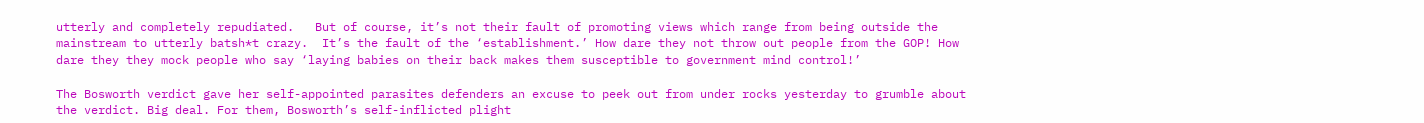utterly and completely repudiated.   But of course, it’s not their fault of promoting views which range from being outside the mainstream to utterly batsh*t crazy.  It’s the fault of the ‘establishment.’ How dare they not throw out people from the GOP! How dare they they mock people who say ‘laying babies on their back makes them susceptible to government mind control!’

The Bosworth verdict gave her self-appointed parasites defenders an excuse to peek out from under rocks yesterday to grumble about the verdict. Big deal. For them, Bosworth’s self-inflicted plight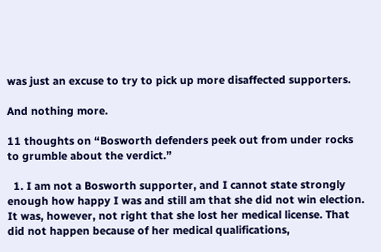was just an excuse to try to pick up more disaffected supporters.

And nothing more.

11 thoughts on “Bosworth defenders peek out from under rocks to grumble about the verdict.”

  1. I am not a Bosworth supporter, and I cannot state strongly enough how happy I was and still am that she did not win election. It was, however, not right that she lost her medical license. That did not happen because of her medical qualifications,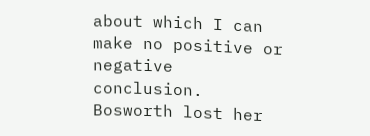about which I can make no positive or negative conclusion. Bosworth lost her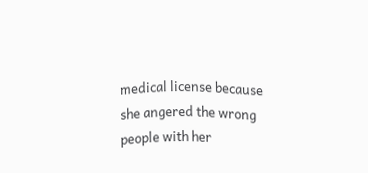medical license because she angered the wrong people with her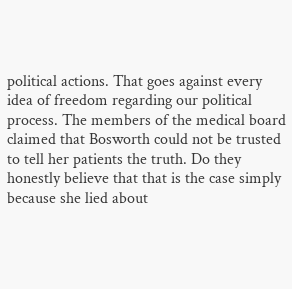political actions. That goes against every idea of freedom regarding our political process. The members of the medical board claimed that Bosworth could not be trusted to tell her patients the truth. Do they honestly believe that that is the case simply because she lied about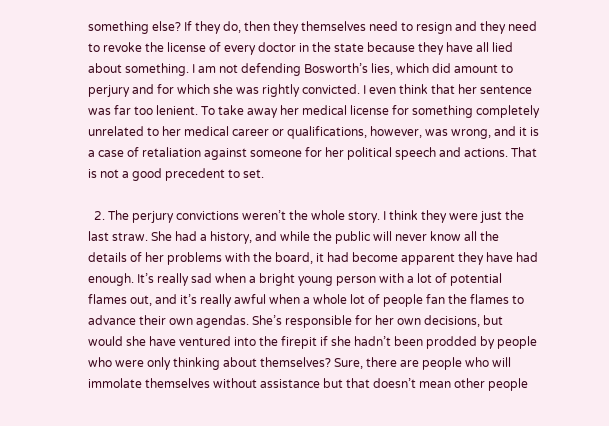something else? If they do, then they themselves need to resign and they need to revoke the license of every doctor in the state because they have all lied about something. I am not defending Bosworth’s lies, which did amount to perjury and for which she was rightly convicted. I even think that her sentence was far too lenient. To take away her medical license for something completely unrelated to her medical career or qualifications, however, was wrong, and it is a case of retaliation against someone for her political speech and actions. That is not a good precedent to set.

  2. The perjury convictions weren’t the whole story. I think they were just the last straw. She had a history, and while the public will never know all the details of her problems with the board, it had become apparent they have had enough. It’s really sad when a bright young person with a lot of potential flames out, and it’s really awful when a whole lot of people fan the flames to advance their own agendas. She’s responsible for her own decisions, but would she have ventured into the firepit if she hadn’t been prodded by people who were only thinking about themselves? Sure, there are people who will immolate themselves without assistance but that doesn’t mean other people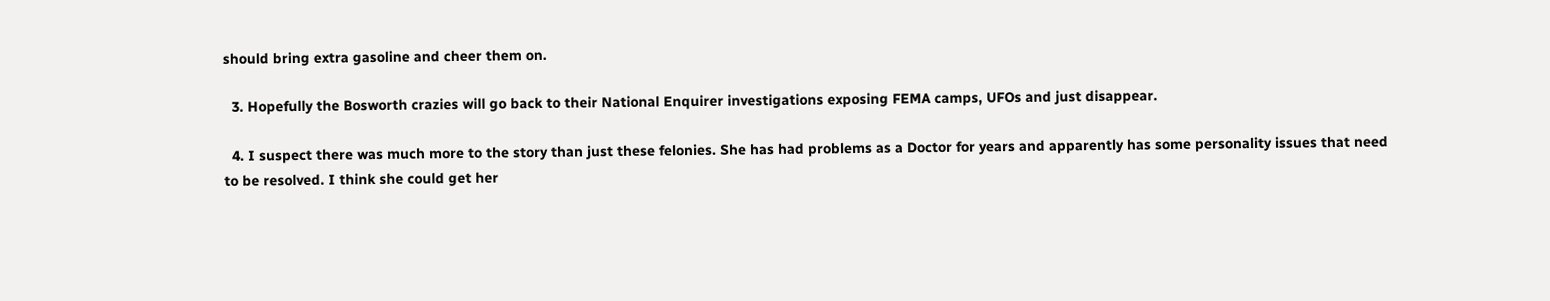should bring extra gasoline and cheer them on.

  3. Hopefully the Bosworth crazies will go back to their National Enquirer investigations exposing FEMA camps, UFOs and just disappear.

  4. I suspect there was much more to the story than just these felonies. She has had problems as a Doctor for years and apparently has some personality issues that need to be resolved. I think she could get her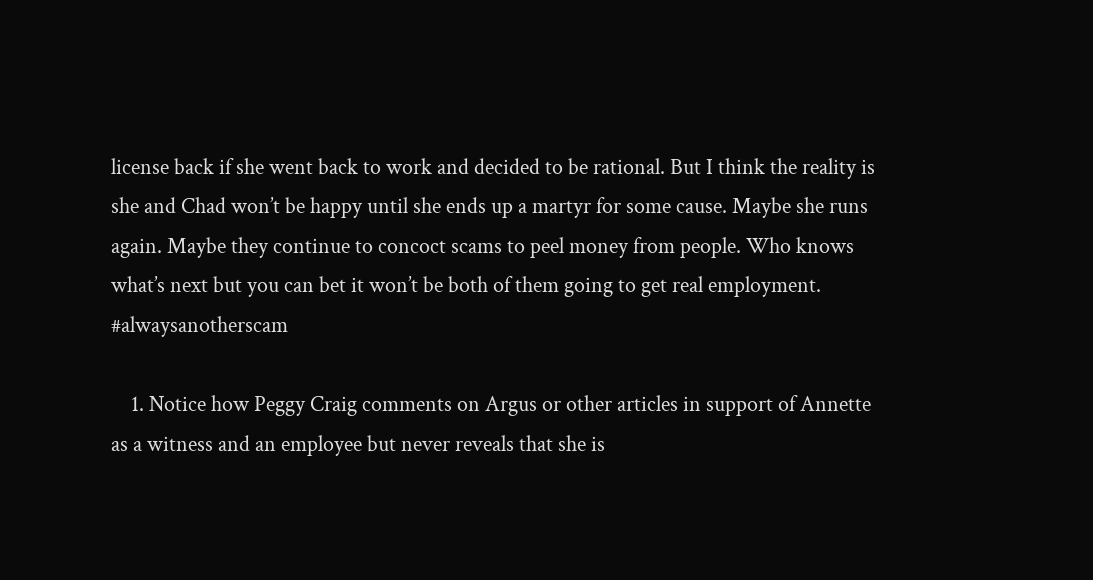license back if she went back to work and decided to be rational. But I think the reality is she and Chad won’t be happy until she ends up a martyr for some cause. Maybe she runs again. Maybe they continue to concoct scams to peel money from people. Who knows what’s next but you can bet it won’t be both of them going to get real employment. #alwaysanotherscam

    1. Notice how Peggy Craig comments on Argus or other articles in support of Annette as a witness and an employee but never reveals that she is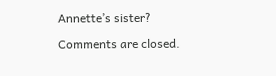Annette’s sister?

Comments are closed.